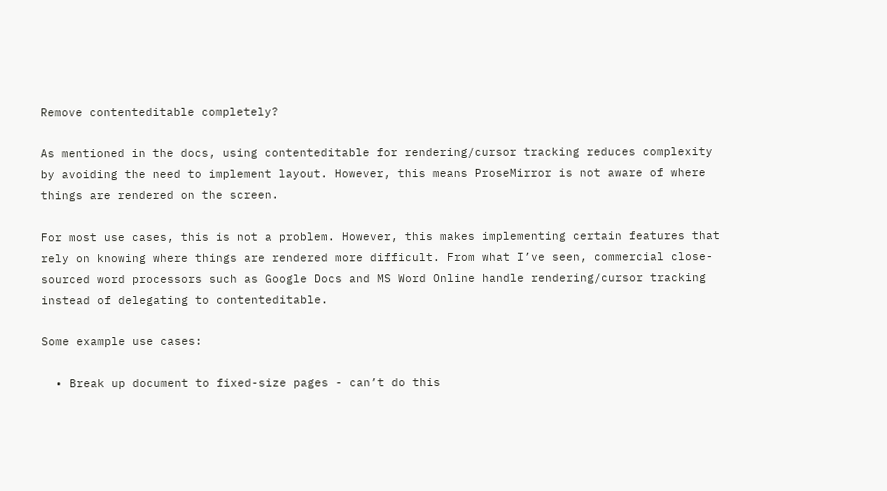Remove contenteditable completely?

As mentioned in the docs, using contenteditable for rendering/cursor tracking reduces complexity by avoiding the need to implement layout. However, this means ProseMirror is not aware of where things are rendered on the screen.

For most use cases, this is not a problem. However, this makes implementing certain features that rely on knowing where things are rendered more difficult. From what I’ve seen, commercial close-sourced word processors such as Google Docs and MS Word Online handle rendering/cursor tracking instead of delegating to contenteditable.

Some example use cases:

  • Break up document to fixed-size pages - can’t do this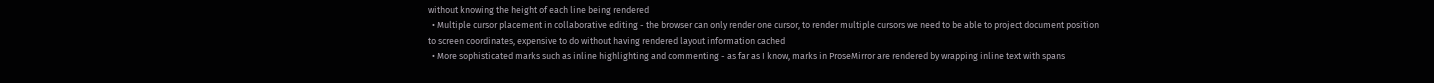without knowing the height of each line being rendered
  • Multiple cursor placement in collaborative editing - the browser can only render one cursor, to render multiple cursors we need to be able to project document position to screen coordinates, expensive to do without having rendered layout information cached
  • More sophisticated marks such as inline highlighting and commenting - as far as I know, marks in ProseMirror are rendered by wrapping inline text with spans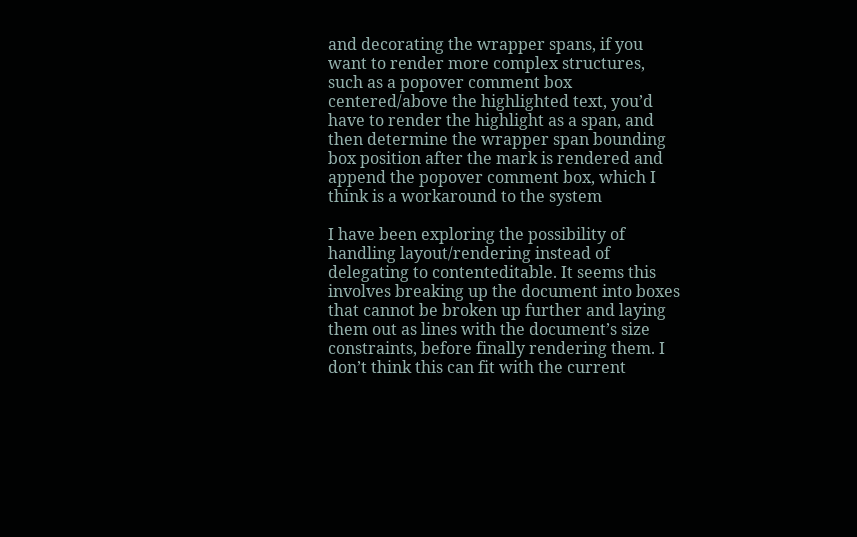and decorating the wrapper spans, if you want to render more complex structures, such as a popover comment box centered/above the highlighted text, you’d have to render the highlight as a span, and then determine the wrapper span bounding box position after the mark is rendered and append the popover comment box, which I think is a workaround to the system

I have been exploring the possibility of handling layout/rendering instead of delegating to contenteditable. It seems this involves breaking up the document into boxes that cannot be broken up further and laying them out as lines with the document’s size constraints, before finally rendering them. I don’t think this can fit with the current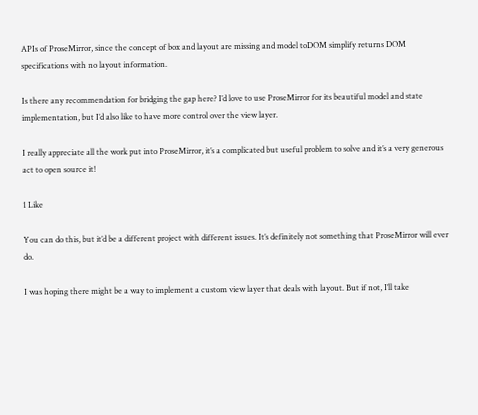APIs of ProseMirror, since the concept of box and layout are missing and model toDOM simplify returns DOM specifications with no layout information.

Is there any recommendation for bridging the gap here? I’d love to use ProseMirror for its beautiful model and state implementation, but I’d also like to have more control over the view layer.

I really appreciate all the work put into ProseMirror, it’s a complicated but useful problem to solve and it’s a very generous act to open source it!

1 Like

You can do this, but it’d be a different project with different issues. It’s definitely not something that ProseMirror will ever do.

I was hoping there might be a way to implement a custom view layer that deals with layout. But if not, I’ll take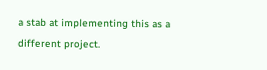a stab at implementing this as a different project.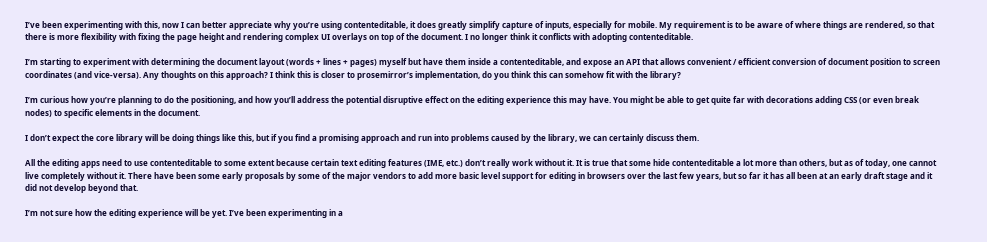I’ve been experimenting with this, now I can better appreciate why you’re using contenteditable, it does greatly simplify capture of inputs, especially for mobile. My requirement is to be aware of where things are rendered, so that there is more flexibility with fixing the page height and rendering complex UI overlays on top of the document. I no longer think it conflicts with adopting contenteditable.

I’m starting to experiment with determining the document layout (words + lines + pages) myself but have them inside a contenteditable, and expose an API that allows convenient / efficient conversion of document position to screen coordinates (and vice-versa). Any thoughts on this approach? I think this is closer to prosemirror’s implementation, do you think this can somehow fit with the library?

I’m curious how you’re planning to do the positioning, and how you’ll address the potential disruptive effect on the editing experience this may have. You might be able to get quite far with decorations adding CSS (or even break nodes) to specific elements in the document.

I don’t expect the core library will be doing things like this, but if you find a promising approach and run into problems caused by the library, we can certainly discuss them.

All the editing apps need to use contenteditable to some extent because certain text editing features (IME, etc.) don’t really work without it. It is true that some hide contenteditable a lot more than others, but as of today, one cannot live completely without it. There have been some early proposals by some of the major vendors to add more basic level support for editing in browsers over the last few years, but so far it has all been at an early draft stage and it did not develop beyond that.

I’m not sure how the editing experience will be yet. I’ve been experimenting in a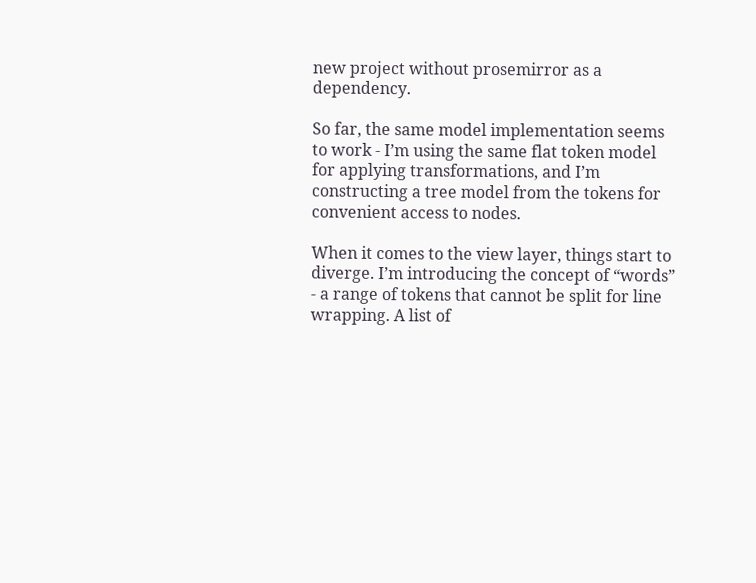new project without prosemirror as a dependency.

So far, the same model implementation seems to work - I’m using the same flat token model for applying transformations, and I’m constructing a tree model from the tokens for convenient access to nodes.

When it comes to the view layer, things start to diverge. I’m introducing the concept of “words” - a range of tokens that cannot be split for line wrapping. A list of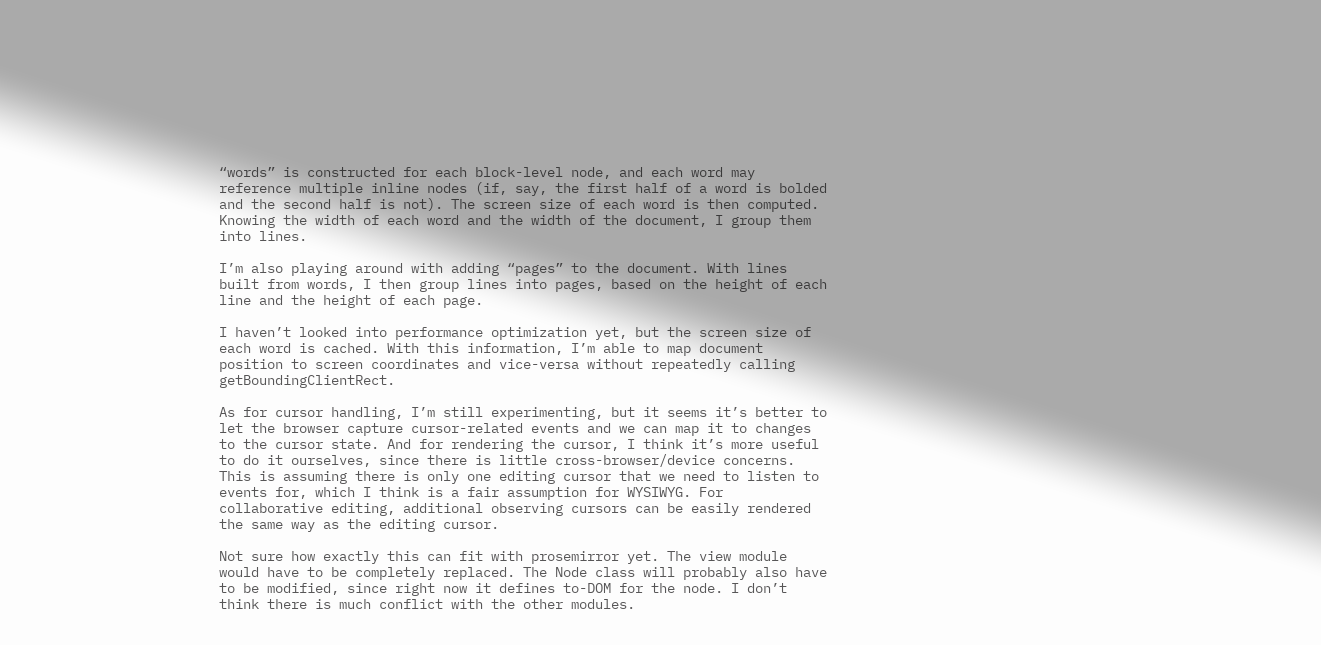“words” is constructed for each block-level node, and each word may reference multiple inline nodes (if, say, the first half of a word is bolded and the second half is not). The screen size of each word is then computed. Knowing the width of each word and the width of the document, I group them into lines.

I’m also playing around with adding “pages” to the document. With lines built from words, I then group lines into pages, based on the height of each line and the height of each page.

I haven’t looked into performance optimization yet, but the screen size of each word is cached. With this information, I’m able to map document position to screen coordinates and vice-versa without repeatedly calling getBoundingClientRect.

As for cursor handling, I’m still experimenting, but it seems it’s better to let the browser capture cursor-related events and we can map it to changes to the cursor state. And for rendering the cursor, I think it’s more useful to do it ourselves, since there is little cross-browser/device concerns. This is assuming there is only one editing cursor that we need to listen to events for, which I think is a fair assumption for WYSIWYG. For collaborative editing, additional observing cursors can be easily rendered the same way as the editing cursor.

Not sure how exactly this can fit with prosemirror yet. The view module would have to be completely replaced. The Node class will probably also have to be modified, since right now it defines to-DOM for the node. I don’t think there is much conflict with the other modules.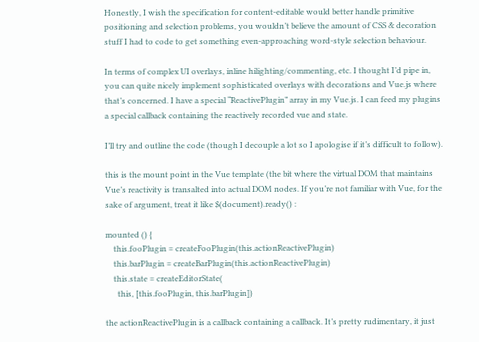Honestly, I wish the specification for content-editable would better handle primitive positioning and selection problems, you wouldn’t believe the amount of CSS & decoration stuff I had to code to get something even-approaching word-style selection behaviour.

In terms of complex UI overlays, inline hilighting/commenting, etc. I thought I’d pipe in, you can quite nicely implement sophisticated overlays with decorations and Vue.js where that’s concerned. I have a special “ReactivePlugin” array in my Vue.js. I can feed my plugins a special callback containing the reactively recorded vue and state.

I’ll try and outline the code (though I decouple a lot so I apologise if it’s difficult to follow).

this is the mount point in the Vue template (the bit where the virtual DOM that maintains Vue’s reactivity is transalted into actual DOM nodes. If you’re not familiar with Vue, for the sake of argument, treat it like $(document).ready() :

mounted () {
    this.fooPlugin = createFooPlugin(this.actionReactivePlugin)
    this.barPlugin = createBarPlugin(this.actionReactivePlugin)
    this.state = createEditorState(
      this, [this.fooPlugin, this.barPlugin])

the actionReactivePlugin is a callback containing a callback. It’s pretty rudimentary, it just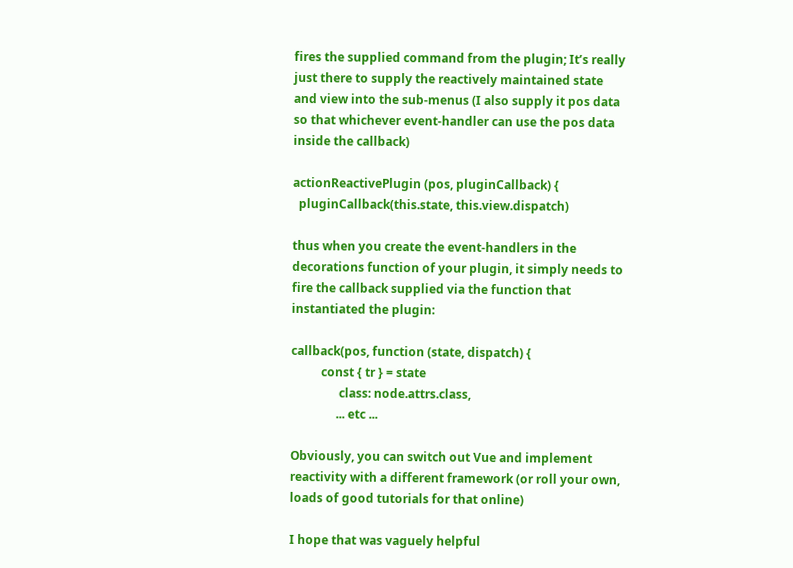fires the supplied command from the plugin; It’s really just there to supply the reactively maintained state and view into the sub-menus (I also supply it pos data so that whichever event-handler can use the pos data inside the callback)

actionReactivePlugin (pos, pluginCallback) {
  pluginCallback(this.state, this.view.dispatch)

thus when you create the event-handlers in the decorations function of your plugin, it simply needs to fire the callback supplied via the function that instantiated the plugin:

callback(pos, function (state, dispatch) {
          const { tr } = state
                class: node.attrs.class,
               ... etc ...

Obviously, you can switch out Vue and implement reactivity with a different framework (or roll your own, loads of good tutorials for that online)

I hope that was vaguely helpful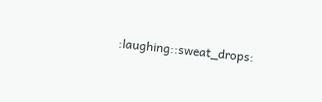:laughing::sweat_drops: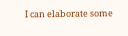I can elaborate some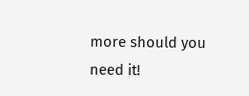more should you need it!